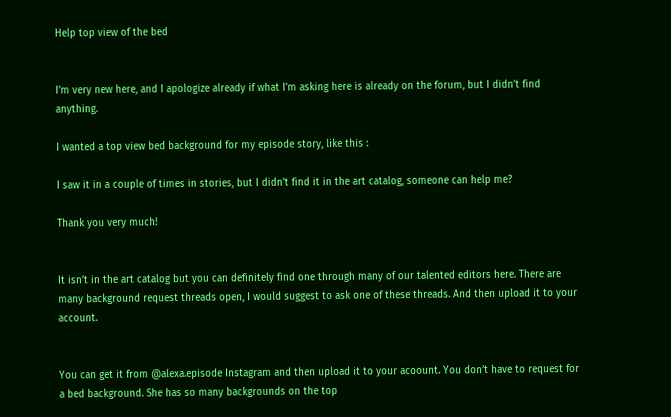Help top view of the bed


I’m very new here, and I apologize already if what I’m asking here is already on the forum, but I didn’t find anything.

I wanted a top view bed background for my episode story, like this :

I saw it in a couple of times in stories, but I didn’t find it in the art catalog, someone can help me?

Thank you very much!


It isn’t in the art catalog but you can definitely find one through many of our talented editors here. There are many background request threads open, I would suggest to ask one of these threads. And then upload it to your account.


You can get it from @alexa.episode Instagram and then upload it to your acoount. You don’t have to request for a bed background. She has so many backgrounds on the top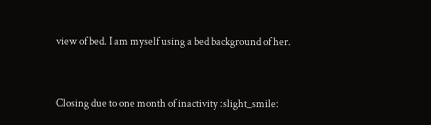view of bed. I am myself using a bed background of her.


Closing due to one month of inactivity :slight_smile: